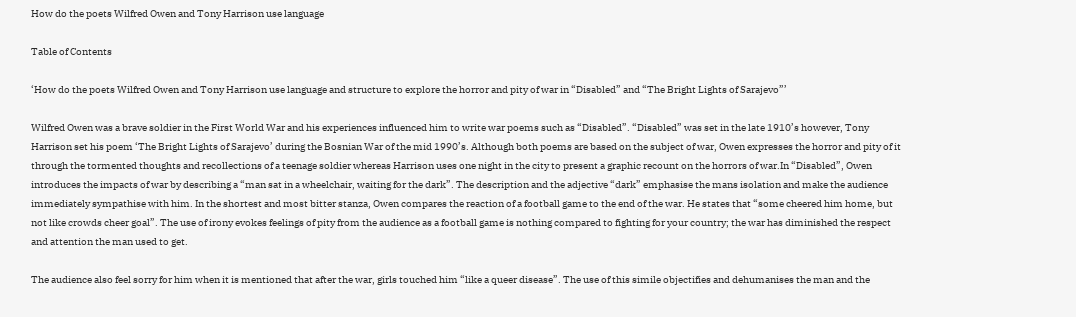How do the poets Wilfred Owen and Tony Harrison use language

Table of Contents

‘How do the poets Wilfred Owen and Tony Harrison use language and structure to explore the horror and pity of war in “Disabled” and “The Bright Lights of Sarajevo”’

Wilfred Owen was a brave soldier in the First World War and his experiences influenced him to write war poems such as “Disabled”. “Disabled” was set in the late 1910’s however, Tony Harrison set his poem ‘The Bright Lights of Sarajevo’ during the Bosnian War of the mid 1990’s. Although both poems are based on the subject of war, Owen expresses the horror and pity of it through the tormented thoughts and recollections of a teenage soldier whereas Harrison uses one night in the city to present a graphic recount on the horrors of war.In “Disabled”, Owen introduces the impacts of war by describing a “man sat in a wheelchair, waiting for the dark”. The description and the adjective “dark” emphasise the mans isolation and make the audience immediately sympathise with him. In the shortest and most bitter stanza, Owen compares the reaction of a football game to the end of the war. He states that “some cheered him home, but not like crowds cheer goal”. The use of irony evokes feelings of pity from the audience as a football game is nothing compared to fighting for your country; the war has diminished the respect and attention the man used to get.

The audience also feel sorry for him when it is mentioned that after the war, girls touched him “like a queer disease”. The use of this simile objectifies and dehumanises the man and the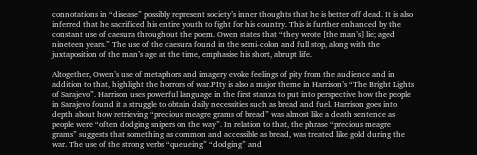connotations in “disease” possibly represent society’s inner thoughts that he is better off dead. It is also inferred that he sacrificed his entire youth to fight for his country. This is further enhanced by the constant use of caesura throughout the poem. Owen states that “they wrote [the man’s] lie; aged nineteen years.” The use of the caesura found in the semi-colon and full stop, along with the juxtaposition of the man’s age at the time, emphasise his short, abrupt life.

Altogether, Owen’s use of metaphors and imagery evoke feelings of pity from the audience and in addition to that, highlight the horrors of war.PIty is also a major theme in Harrison’s “The Bright Lights of Sarajevo”. Harrison uses powerful language in the first stanza to put into perspective how the people in Sarajevo found it a struggle to obtain daily necessities such as bread and fuel. Harrison goes into depth about how retrieving “precious meagre grams of bread” was almost like a death sentence as people were “often dodging snipers on the way”. In relation to that, the phrase “precious meagre grams” suggests that something as common and accessible as bread, was treated like gold during the war. The use of the strong verbs “queueing” “dodging” and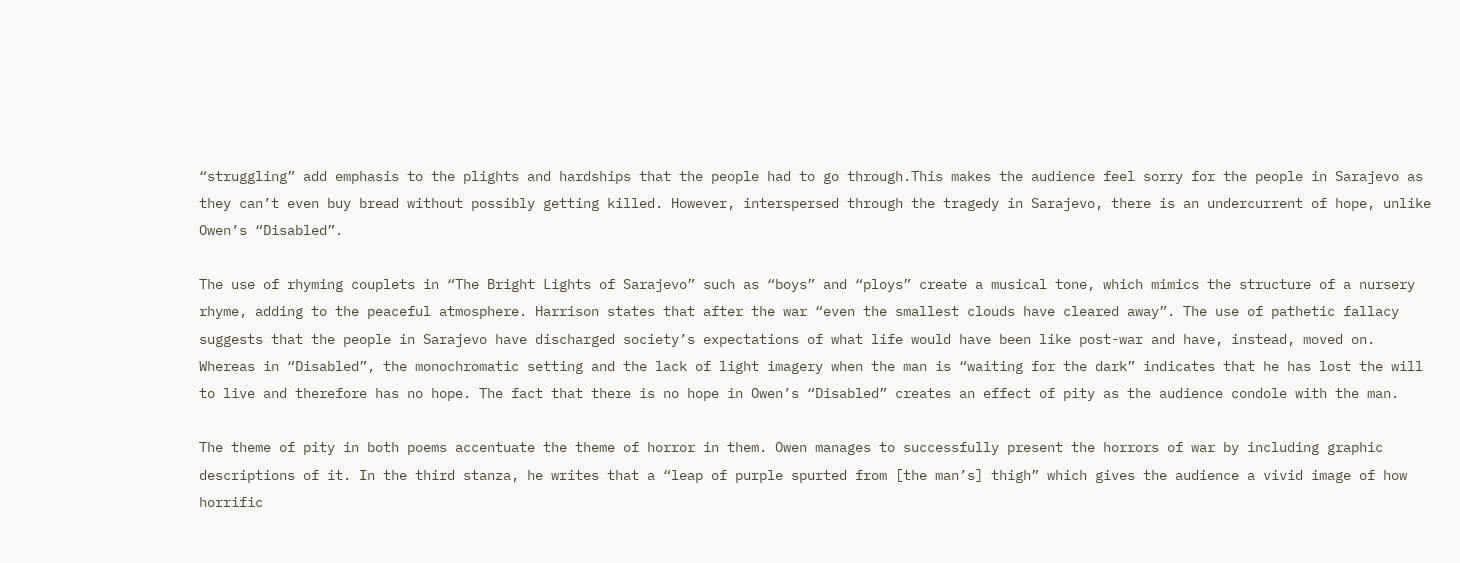“struggling” add emphasis to the plights and hardships that the people had to go through.This makes the audience feel sorry for the people in Sarajevo as they can’t even buy bread without possibly getting killed. However, interspersed through the tragedy in Sarajevo, there is an undercurrent of hope, unlike Owen’s “Disabled”.

The use of rhyming couplets in “The Bright Lights of Sarajevo” such as “boys” and “ploys” create a musical tone, which mimics the structure of a nursery rhyme, adding to the peaceful atmosphere. Harrison states that after the war “even the smallest clouds have cleared away”. The use of pathetic fallacy suggests that the people in Sarajevo have discharged society’s expectations of what life would have been like post-war and have, instead, moved on. Whereas in “Disabled”, the monochromatic setting and the lack of light imagery when the man is “waiting for the dark” indicates that he has lost the will to live and therefore has no hope. The fact that there is no hope in Owen’s “Disabled” creates an effect of pity as the audience condole with the man.

The theme of pity in both poems accentuate the theme of horror in them. Owen manages to successfully present the horrors of war by including graphic descriptions of it. In the third stanza, he writes that a “leap of purple spurted from [the man’s] thigh” which gives the audience a vivid image of how horrific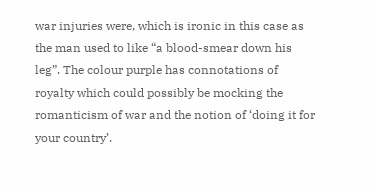war injuries were, which is ironic in this case as the man used to like “a blood-smear down his leg”. The colour purple has connotations of royalty which could possibly be mocking the romanticism of war and the notion of ‘doing it for your country’.